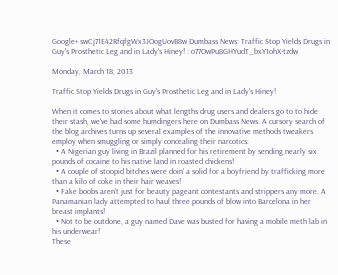Google+ swCj71E42RfqfgWx3JOogUovB8w Dumbass News: Traffic Stop Yields Drugs in Guy's Prosthetic Leg and in Lady's Hiney! : o77OwPu8GHYudT_bxY1ohX-tzdw

Monday, March 18, 2013

Traffic Stop Yields Drugs in Guy's Prosthetic Leg and in Lady's Hiney!

When it comes to stories about what lengths drug users and dealers go to to hide their stash, we've had some humdingers here on Dumbass News. A cursory search of the blog archives turns up several examples of the innovative methods tweakers employ when smuggling or simply concealing their narcotics:
  • A Nigerian guy living in Brazil planned for his retirement by sending nearly six pounds of cocaine to his native land in roasted chickens!
  • A couple of stoopid bitches were doin' a solid for a boyfriend by trafficking more than a kilo of coke in their hair weaves!
  • Fake boobs aren't just for beauty pageant contestants and strippers any more. A Panamanian lady attempted to haul three pounds of blow into Barcelona in her breast implants!
  • Not to be outdone, a guy named Dave was busted for having a mobile meth lab in his underwear!
These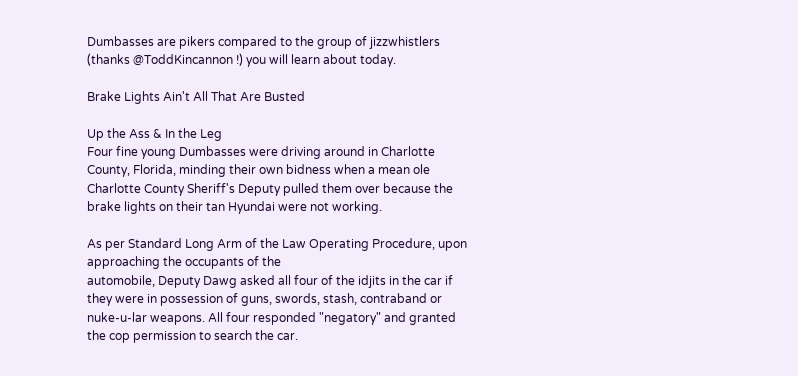Dumbasses are pikers compared to the group of jizzwhistlers (thanks @ToddKincannon !) you will learn about today.

Brake Lights Ain't All That Are Busted

Up the Ass & In the Leg
Four fine young Dumbasses were driving around in Charlotte County, Florida, minding their own bidness when a mean ole Charlotte County Sheriff's Deputy pulled them over because the brake lights on their tan Hyundai were not working.

As per Standard Long Arm of the Law Operating Procedure, upon approaching the occupants of the
automobile, Deputy Dawg asked all four of the idjits in the car if they were in possession of guns, swords, stash, contraband or nuke-u-lar weapons. All four responded "negatory" and granted the cop permission to search the car.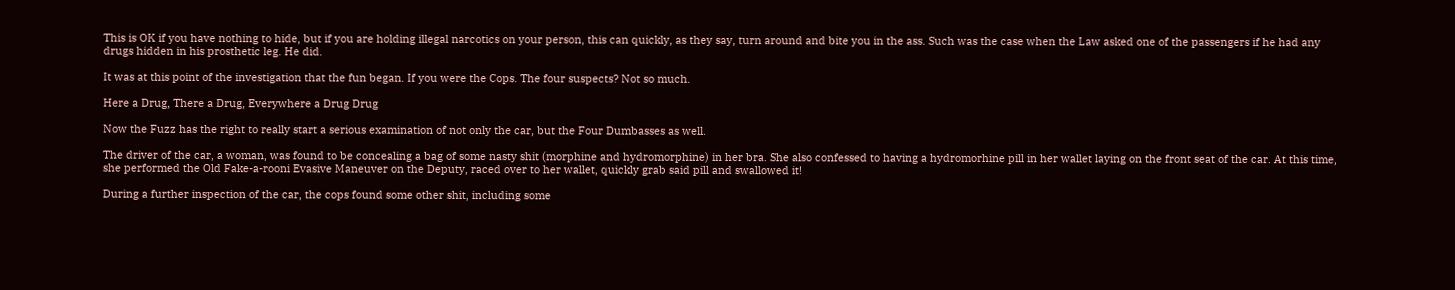This is OK if you have nothing to hide, but if you are holding illegal narcotics on your person, this can quickly, as they say, turn around and bite you in the ass. Such was the case when the Law asked one of the passengers if he had any drugs hidden in his prosthetic leg. He did.

It was at this point of the investigation that the fun began. If you were the Cops. The four suspects? Not so much.

Here a Drug, There a Drug, Everywhere a Drug Drug

Now the Fuzz has the right to really start a serious examination of not only the car, but the Four Dumbasses as well.

The driver of the car, a woman, was found to be concealing a bag of some nasty shit (morphine and hydromorphine) in her bra. She also confessed to having a hydromorhine pill in her wallet laying on the front seat of the car. At this time, she performed the Old Fake-a-rooni Evasive Maneuver on the Deputy, raced over to her wallet, quickly grab said pill and swallowed it!

During a further inspection of the car, the cops found some other shit, including some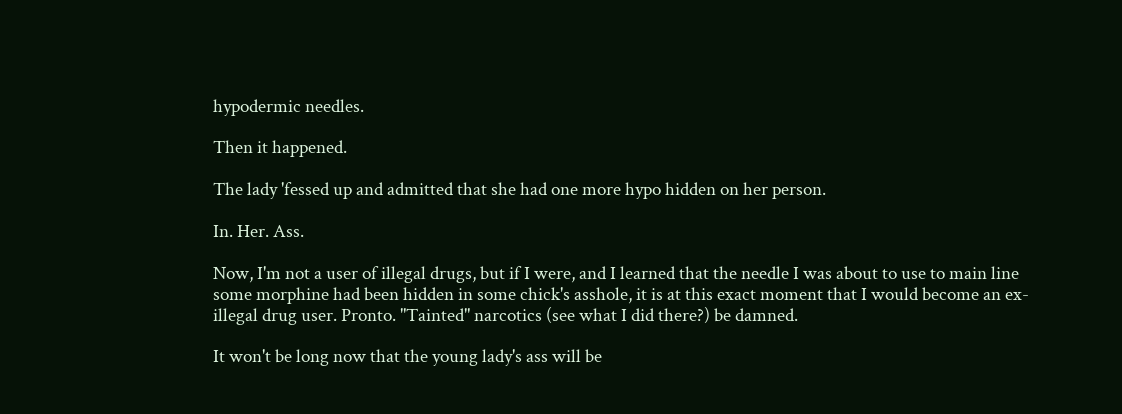hypodermic needles.

Then it happened.

The lady 'fessed up and admitted that she had one more hypo hidden on her person.

In. Her. Ass.

Now, I'm not a user of illegal drugs, but if I were, and I learned that the needle I was about to use to main line some morphine had been hidden in some chick's asshole, it is at this exact moment that I would become an ex-illegal drug user. Pronto. "Tainted" narcotics (see what I did there?) be damned.

It won't be long now that the young lady's ass will be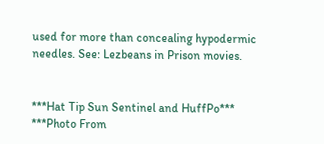used for more than concealing hypodermic needles. See: Lezbeans in Prison movies.


***Hat Tip Sun Sentinel and HuffPo***
***Photo From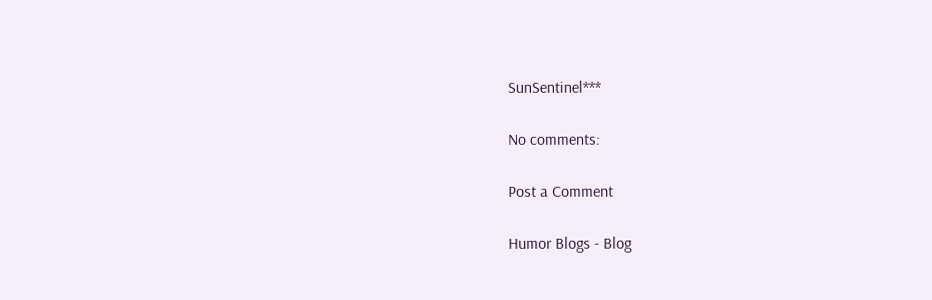SunSentinel***

No comments:

Post a Comment

Humor Blogs - Blog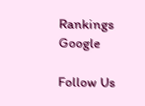Rankings Google

Follow Us